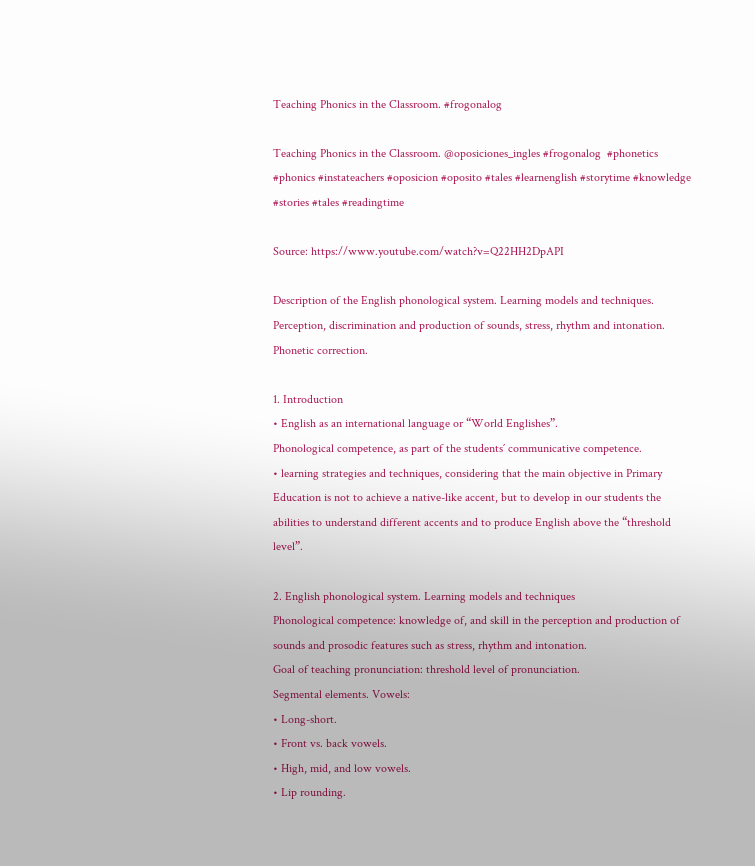Teaching Phonics in the Classroom. #frogonalog

Teaching Phonics in the Classroom. @oposiciones_ingles #frogonalog  #phonetics #phonics #instateachers #oposicion #oposito #tales #learnenglish #storytime #knowledge #stories #tales #readingtime

Source: https://www.youtube.com/watch?v=Q22HH2DpAPI

Description of the English phonological system. Learning models and techniques. Perception, discrimination and production of sounds, stress, rhythm and intonation. Phonetic correction.

1. Introduction
• English as an international language or “World Englishes”.
Phonological competence, as part of the students´ communicative competence.
• learning strategies and techniques, considering that the main objective in Primary Education is not to achieve a native-like accent, but to develop in our students the abilities to understand different accents and to produce English above the “threshold level”.

2. English phonological system. Learning models and techniques
Phonological competence: knowledge of, and skill in the perception and production of sounds and prosodic features such as stress, rhythm and intonation.
Goal of teaching pronunciation: threshold level of pronunciation.
Segmental elements. Vowels:
• Long-short.
• Front vs. back vowels.
• High, mid, and low vowels.
• Lip rounding.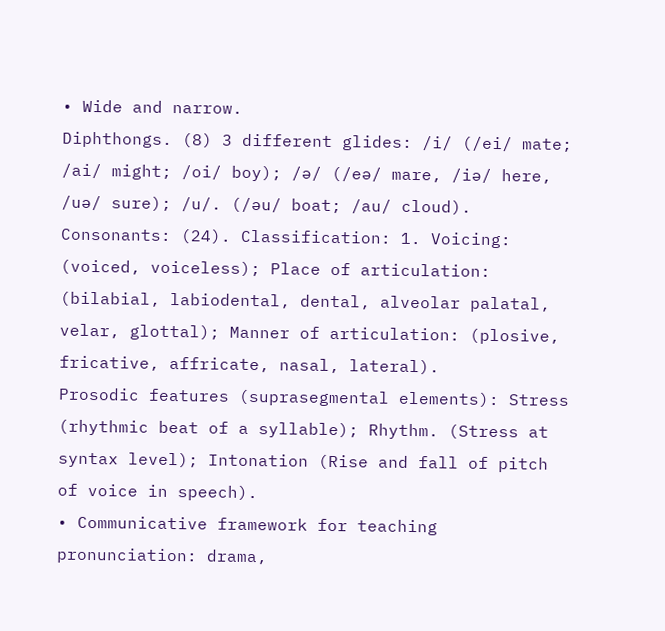• Wide and narrow.
Diphthongs. (8) 3 different glides: /i/ (/ei/ mate; /ai/ might; /oi/ boy); /ə/ (/eə/ mare, /iə/ here, /uə/ sure); /u/. (/əu/ boat; /au/ cloud).
Consonants: (24). Classification: 1. Voicing: (voiced, voiceless); Place of articulation: (bilabial, labiodental, dental, alveolar palatal, velar, glottal); Manner of articulation: (plosive, fricative, affricate, nasal, lateral).
Prosodic features (suprasegmental elements): Stress (rhythmic beat of a syllable); Rhythm. (Stress at syntax level); Intonation (Rise and fall of pitch of voice in speech).
• Communicative framework for teaching pronunciation: drama,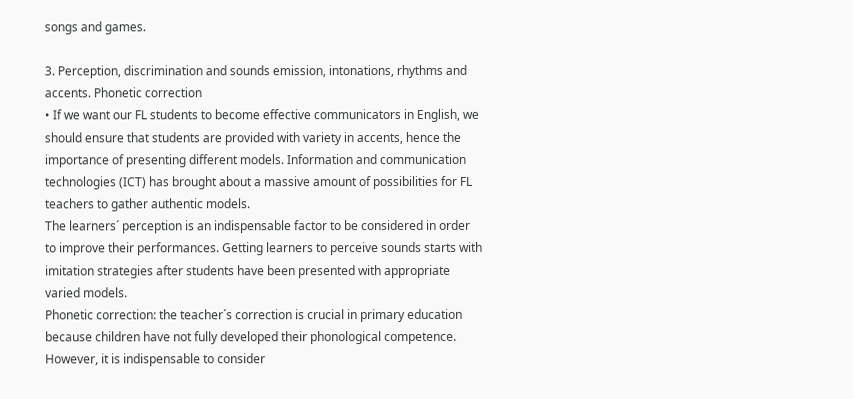songs and games.

3. Perception, discrimination and sounds emission, intonations, rhythms and accents. Phonetic correction
• If we want our FL students to become effective communicators in English, we should ensure that students are provided with variety in accents, hence the importance of presenting different models. Information and communication technologies (ICT) has brought about a massive amount of possibilities for FL teachers to gather authentic models.
The learners´ perception is an indispensable factor to be considered in order to improve their performances. Getting learners to perceive sounds starts with imitation strategies after students have been presented with appropriate varied models.
Phonetic correction: the teacher´s correction is crucial in primary education because children have not fully developed their phonological competence. However, it is indispensable to consider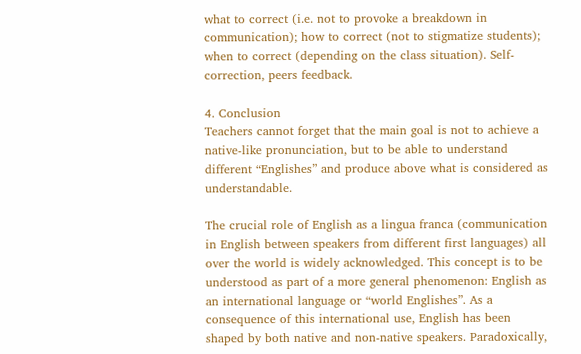what to correct (i.e. not to provoke a breakdown in communication); how to correct (not to stigmatize students); when to correct (depending on the class situation). Self-correction, peers feedback.

4. Conclusion
Teachers cannot forget that the main goal is not to achieve a native-like pronunciation, but to be able to understand different “Englishes” and produce above what is considered as understandable.

The crucial role of English as a lingua franca (communication in English between speakers from different first languages) all over the world is widely acknowledged. This concept is to be understood as part of a more general phenomenon: English as an international language or “world Englishes”. As a consequence of this international use, English has been shaped by both native and non-native speakers. Paradoxically,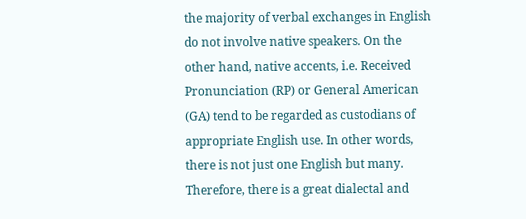the majority of verbal exchanges in English do not involve native speakers. On the other hand, native accents, i.e. Received Pronunciation (RP) or General American (GA) tend to be regarded as custodians of appropriate English use. In other words, there is not just one English but many. Therefore, there is a great dialectal and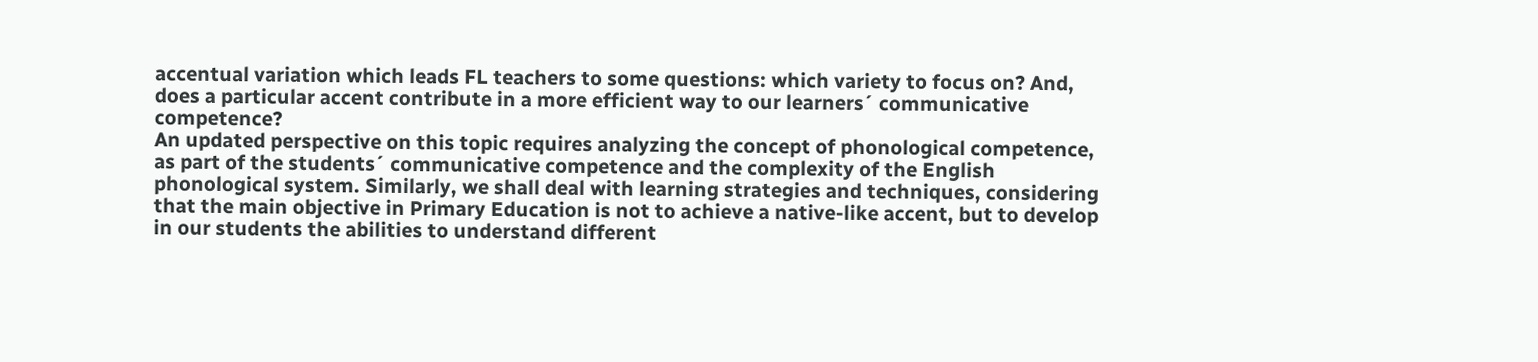accentual variation which leads FL teachers to some questions: which variety to focus on? And, does a particular accent contribute in a more efficient way to our learners´ communicative competence?
An updated perspective on this topic requires analyzing the concept of phonological competence, as part of the students´ communicative competence and the complexity of the English phonological system. Similarly, we shall deal with learning strategies and techniques, considering that the main objective in Primary Education is not to achieve a native-like accent, but to develop in our students the abilities to understand different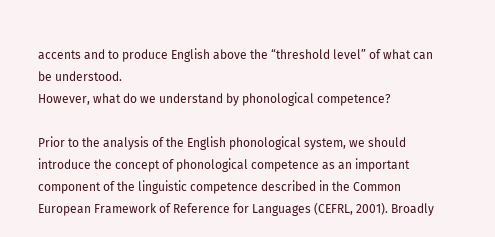accents and to produce English above the “threshold level” of what can be understood.
However, what do we understand by phonological competence?

Prior to the analysis of the English phonological system, we should introduce the concept of phonological competence as an important component of the linguistic competence described in the Common European Framework of Reference for Languages (CEFRL, 2001). Broadly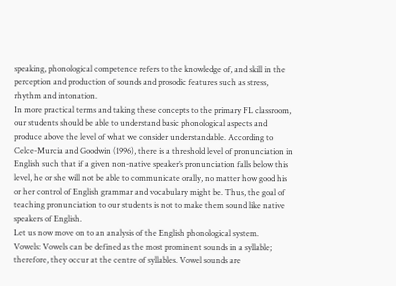speaking, phonological competence refers to the knowledge of, and skill in the perception and production of sounds and prosodic features such as stress, rhythm and intonation.
In more practical terms and taking these concepts to the primary FL classroom, our students should be able to understand basic phonological aspects and produce above the level of what we consider understandable. According to Celce-Murcia and Goodwin (1996), there is a threshold level of pronunciation in English such that if a given non-native speaker’s pronunciation falls below this level, he or she will not be able to communicate orally, no matter how good his or her control of English grammar and vocabulary might be. Thus, the goal of teaching pronunciation to our students is not to make them sound like native speakers of English.
Let us now move on to an analysis of the English phonological system.
Vowels: Vowels can be defined as the most prominent sounds in a syllable; therefore, they occur at the centre of syllables. Vowel sounds are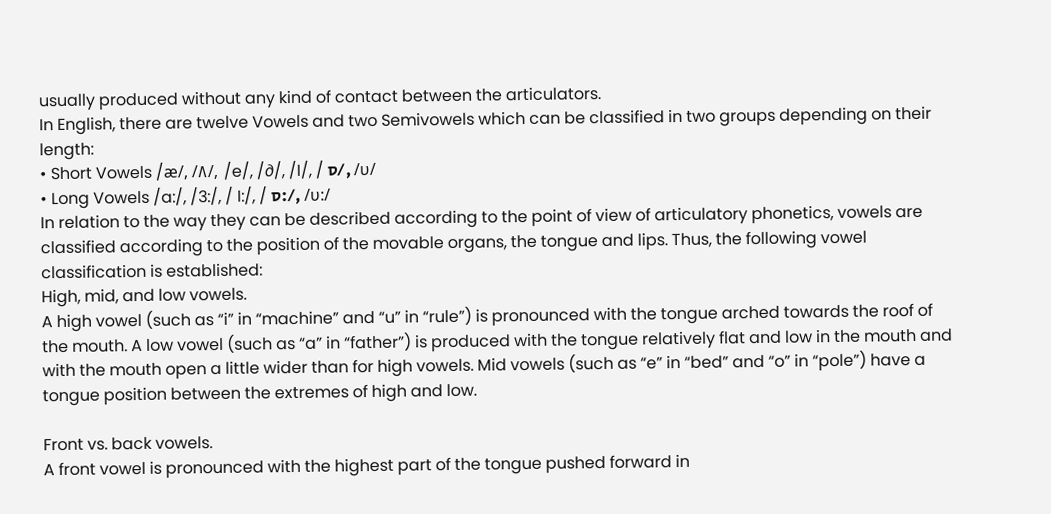usually produced without any kind of contact between the articulators.
In English, there are twelve Vowels and two Semivowels which can be classified in two groups depending on their length:
• Short Vowels /æ/, /٨/, /e/, /∂/, /I/, / ס/, /υ/
• Long Vowels /a:/, /3:/, / I:/, / ס:/, /υ:/
In relation to the way they can be described according to the point of view of articulatory phonetics, vowels are classified according to the position of the movable organs, the tongue and lips. Thus, the following vowel classification is established:
High, mid, and low vowels.
A high vowel (such as “i” in “machine” and “u” in “rule”) is pronounced with the tongue arched towards the roof of the mouth. A low vowel (such as “a” in “father”) is produced with the tongue relatively flat and low in the mouth and with the mouth open a little wider than for high vowels. Mid vowels (such as “e” in “bed” and “o” in “pole”) have a tongue position between the extremes of high and low.

Front vs. back vowels.
A front vowel is pronounced with the highest part of the tongue pushed forward in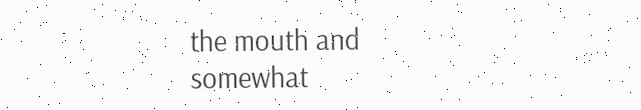the mouth and somewhat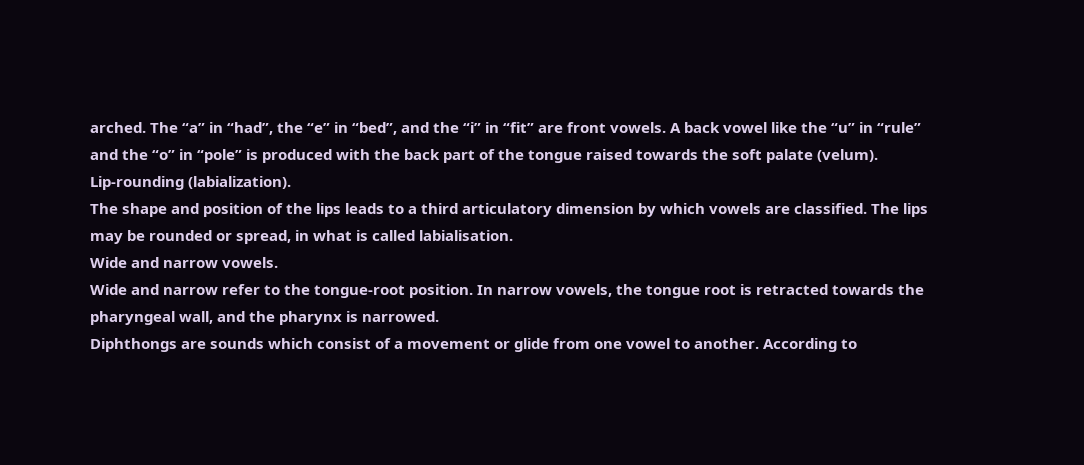arched. The “a” in “had”, the “e” in “bed”, and the “i” in “fit” are front vowels. A back vowel like the “u” in “rule” and the “o” in “pole” is produced with the back part of the tongue raised towards the soft palate (velum).
Lip-rounding (labialization).
The shape and position of the lips leads to a third articulatory dimension by which vowels are classified. The lips may be rounded or spread, in what is called labialisation.
Wide and narrow vowels.
Wide and narrow refer to the tongue-root position. In narrow vowels, the tongue root is retracted towards the pharyngeal wall, and the pharynx is narrowed.
Diphthongs are sounds which consist of a movement or glide from one vowel to another. According to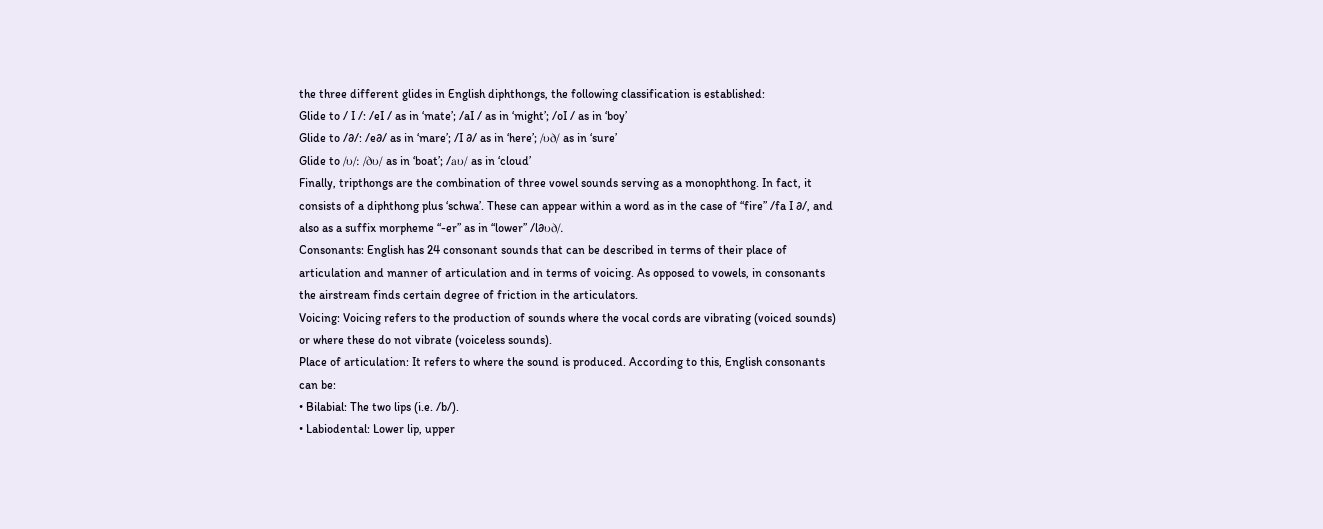the three different glides in English diphthongs, the following classification is established:
Glide to / I /: /eI / as in ‘mate’; /aI / as in ‘might’; /oI / as in ‘boy’
Glide to /∂/: /e∂/ as in ‘mare’; /I ∂/ as in ‘here’; /υ∂/ as in ‘sure’
Glide to /υ/: /∂υ/ as in ‘boat’; /aυ/ as in ‘cloud’
Finally, tripthongs are the combination of three vowel sounds serving as a monophthong. In fact, it consists of a diphthong plus ‘schwa’. These can appear within a word as in the case of “fire” /fa I ∂/, and also as a suffix morpheme “-er” as in “lower” /l∂υ∂/.
Consonants: English has 24 consonant sounds that can be described in terms of their place of articulation and manner of articulation and in terms of voicing. As opposed to vowels, in consonants the airstream finds certain degree of friction in the articulators.
Voicing: Voicing refers to the production of sounds where the vocal cords are vibrating (voiced sounds) or where these do not vibrate (voiceless sounds).
Place of articulation: It refers to where the sound is produced. According to this, English consonants can be:
• Bilabial: The two lips (i.e. /b/).
• Labiodental: Lower lip, upper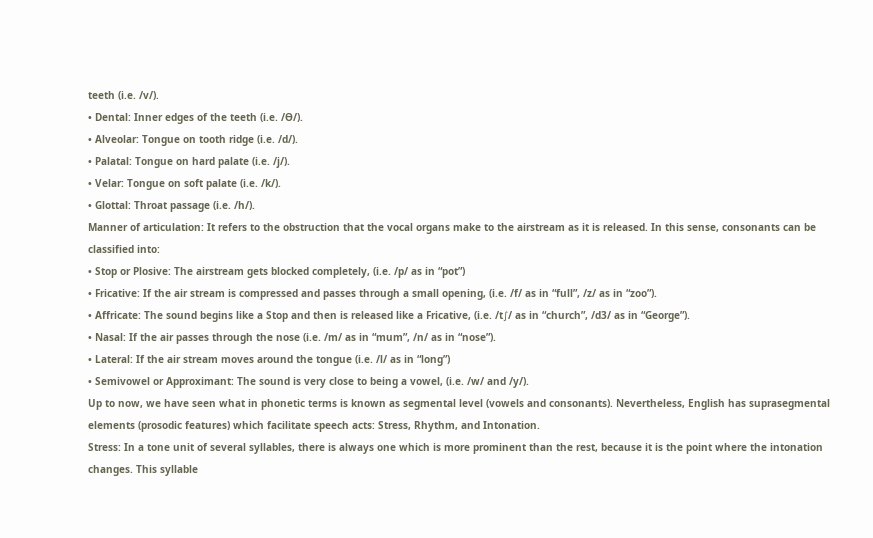teeth (i.e. /v/).
• Dental: Inner edges of the teeth (i.e. /Ɵ/).
• Alveolar: Tongue on tooth ridge (i.e. /d/).
• Palatal: Tongue on hard palate (i.e. /j/).
• Velar: Tongue on soft palate (i.e. /k/).
• Glottal: Throat passage (i.e. /h/).
Manner of articulation: It refers to the obstruction that the vocal organs make to the airstream as it is released. In this sense, consonants can be classified into:
• Stop or Plosive: The airstream gets blocked completely, (i.e. /p/ as in “pot”)
• Fricative: If the air stream is compressed and passes through a small opening, (i.e. /f/ as in “full”, /z/ as in “zoo”).
• Affricate: The sound begins like a Stop and then is released like a Fricative, (i.e. /t∫/ as in “church”, /d3/ as in “George”).
• Nasal: If the air passes through the nose (i.e. /m/ as in “mum”, /n/ as in “nose”).
• Lateral: If the air stream moves around the tongue (i.e. /l/ as in “long”)
• Semivowel or Approximant: The sound is very close to being a vowel, (i.e. /w/ and /y/).
Up to now, we have seen what in phonetic terms is known as segmental level (vowels and consonants). Nevertheless, English has suprasegmental elements (prosodic features) which facilitate speech acts: Stress, Rhythm, and Intonation.
Stress: In a tone unit of several syllables, there is always one which is more prominent than the rest, because it is the point where the intonation changes. This syllable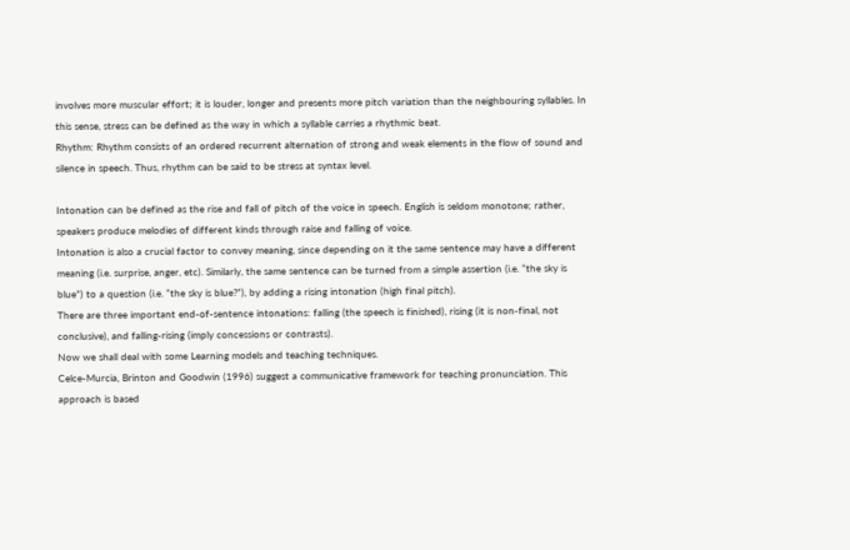involves more muscular effort; it is louder, longer and presents more pitch variation than the neighbouring syllables. In this sense, stress can be defined as the way in which a syllable carries a rhythmic beat.
Rhythm: Rhythm consists of an ordered recurrent alternation of strong and weak elements in the flow of sound and silence in speech. Thus, rhythm can be said to be stress at syntax level.

Intonation can be defined as the rise and fall of pitch of the voice in speech. English is seldom monotone; rather, speakers produce melodies of different kinds through raise and falling of voice.
Intonation is also a crucial factor to convey meaning, since depending on it the same sentence may have a different meaning (i.e. surprise, anger, etc). Similarly, the same sentence can be turned from a simple assertion (i.e. “the sky is blue”) to a question (i.e. “the sky is blue?”), by adding a rising intonation (high final pitch).
There are three important end-of-sentence intonations: falling (the speech is finished), rising (it is non-final, not conclusive), and falling-rising (imply concessions or contrasts).
Now we shall deal with some Learning models and teaching techniques.
Celce-Murcia, Brinton and Goodwin (1996) suggest a communicative framework for teaching pronunciation. This approach is based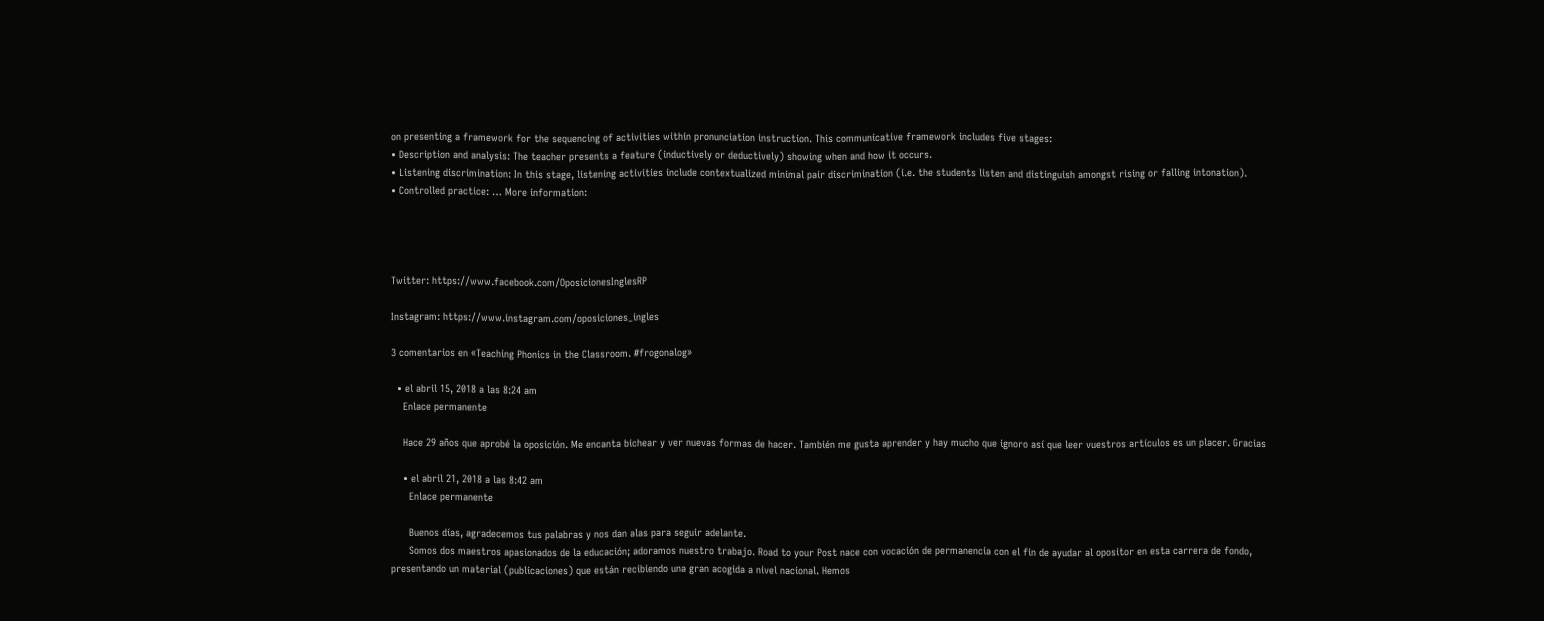on presenting a framework for the sequencing of activities within pronunciation instruction. This communicative framework includes five stages:
• Description and analysis: The teacher presents a feature (inductively or deductively) showing when and how it occurs.
• Listening discrimination: In this stage, listening activities include contextualized minimal pair discrimination (i.e. the students listen and distinguish amongst rising or falling intonation).
• Controlled practice: … More information:




Twitter: https://www.facebook.com/OposicionesInglesRP

Instagram: https://www.instagram.com/oposiciones_ingles

3 comentarios en «Teaching Phonics in the Classroom. #frogonalog»

  • el abril 15, 2018 a las 8:24 am
    Enlace permanente

    Hace 29 años que aprobé la oposición. Me encanta bichear y ver nuevas formas de hacer. También me gusta aprender y hay mucho que ignoro así que leer vuestros artículos es un placer. Gracias

    • el abril 21, 2018 a las 8:42 am
      Enlace permanente

      Buenos días, agradecemos tus palabras y nos dan alas para seguir adelante.
      Somos dos maestros apasionados de la educación; adoramos nuestro trabajo. Road to your Post nace con vocación de permanencia con el fin de ayudar al opositor en esta carrera de fondo, presentando un material (publicaciones) que están recibiendo una gran acogida a nivel nacional. Hemos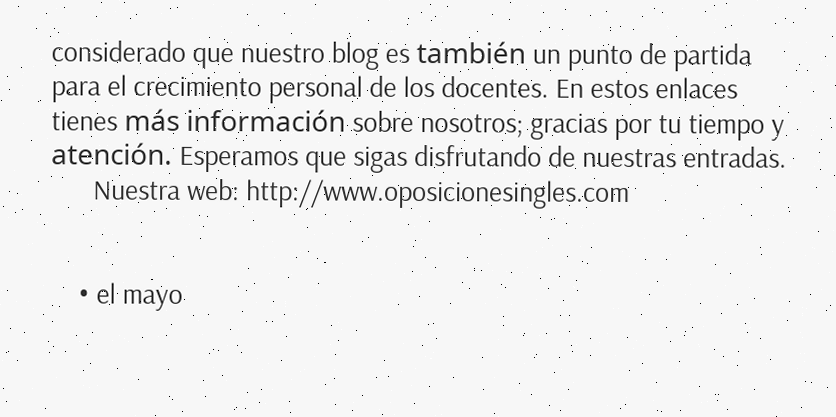considerado que nuestro blog es también un punto de partida para el crecimiento personal de los docentes. En estos enlaces tienes más información sobre nosotros; gracias por tu tiempo y atención. Esperamos que sigas disfrutando de nuestras entradas.
      Nuestra web: http://www.oposicionesingles.com


    • el mayo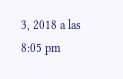3, 2018 a las 8:05 pm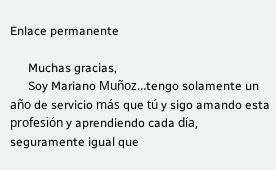Enlace permanente

      Muchas gracias,
      Soy Mariano Muñoz…tengo solamente un año de servicio más que tú y sigo amando esta profesión y aprendiendo cada día, seguramente igual que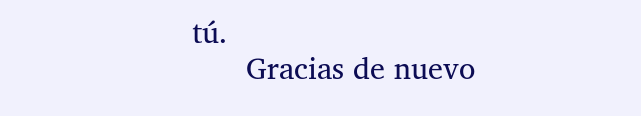tú.
      Gracias de nuevo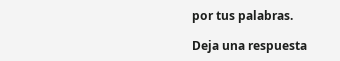por tus palabras.

Deja una respuesta